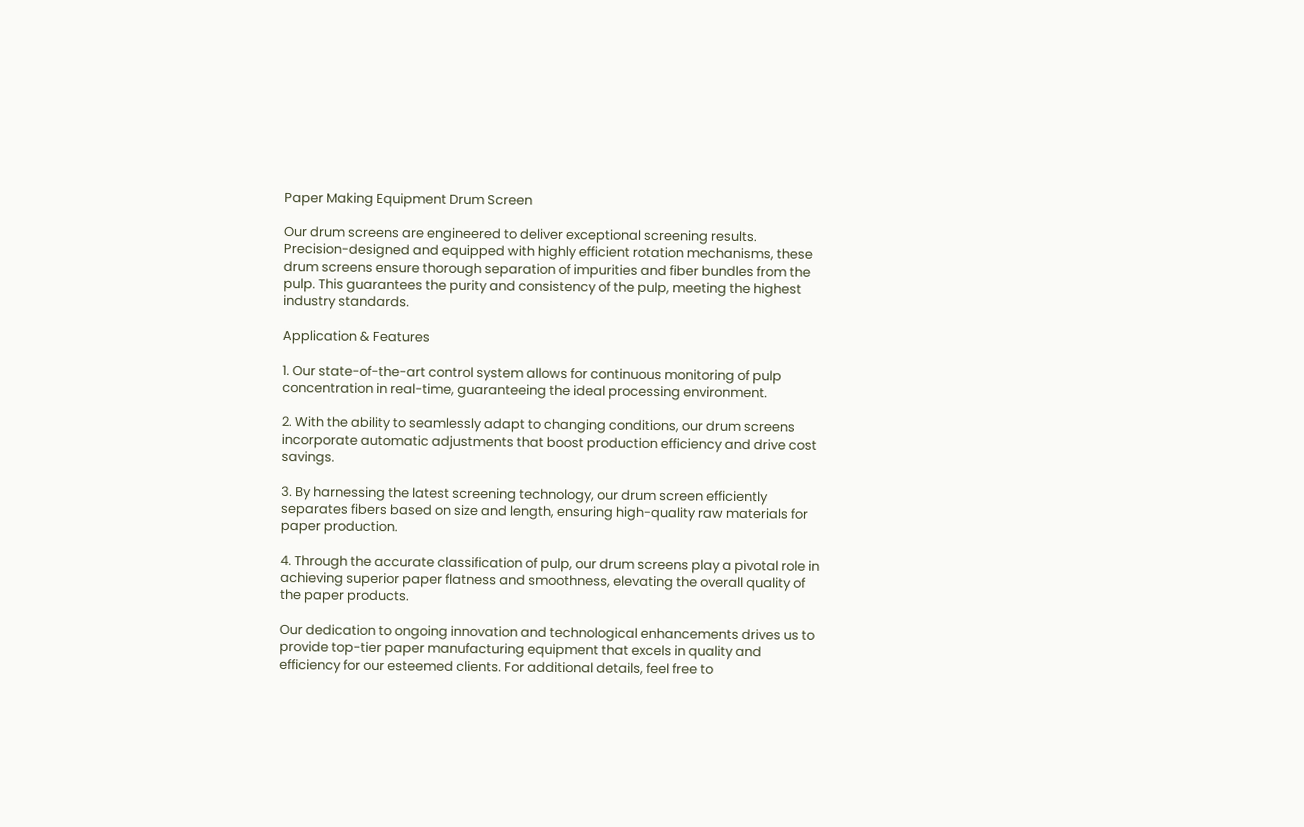Paper Making Equipment Drum Screen

Our drum screens are engineered to deliver exceptional screening results. Precision-designed and equipped with highly efficient rotation mechanisms, these drum screens ensure thorough separation of impurities and fiber bundles from the pulp. This guarantees the purity and consistency of the pulp, meeting the highest industry standards.

Application & Features

1. Our state-of-the-art control system allows for continuous monitoring of pulp concentration in real-time, guaranteeing the ideal processing environment.

2. With the ability to seamlessly adapt to changing conditions, our drum screens incorporate automatic adjustments that boost production efficiency and drive cost savings.

3. By harnessing the latest screening technology, our drum screen efficiently separates fibers based on size and length, ensuring high-quality raw materials for paper production.

4. Through the accurate classification of pulp, our drum screens play a pivotal role in achieving superior paper flatness and smoothness, elevating the overall quality of the paper products.

Our dedication to ongoing innovation and technological enhancements drives us to provide top-tier paper manufacturing equipment that excels in quality and efficiency for our esteemed clients. For additional details, feel free to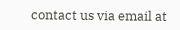contact us via email at